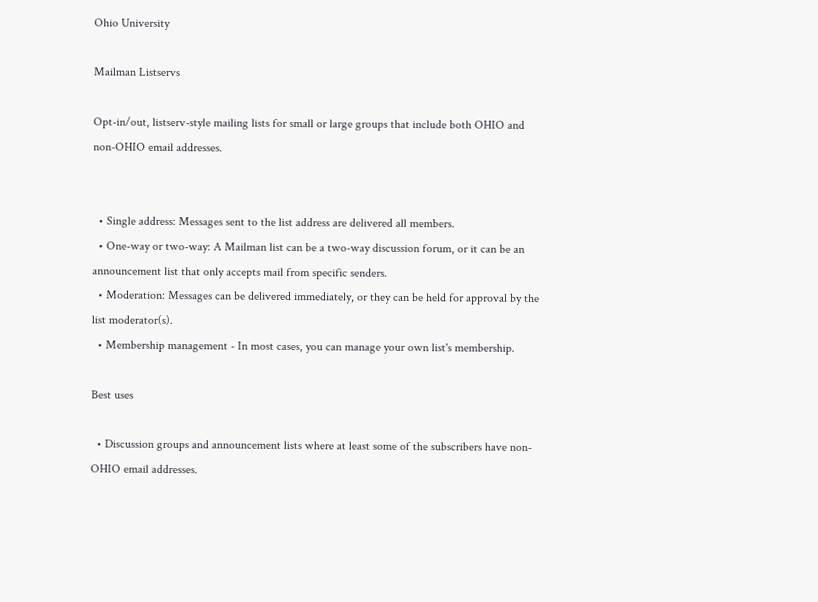Ohio University

Mailman Listservs

Opt-in/out, listserv-style mailing lists for small or large groups that include both OHIO and non-OHIO email addresses.


  • Single address: Messages sent to the list address are delivered all members.
  • One-way or two-way: A Mailman list can be a two-way discussion forum, or it can be an announcement list that only accepts mail from specific senders.
  • Moderation: Messages can be delivered immediately, or they can be held for approval by the list moderator(s).
  • Membership management - In most cases, you can manage your own list's membership.

Best uses

  • Discussion groups and announcement lists where at least some of the subscribers have non-OHIO email addresses.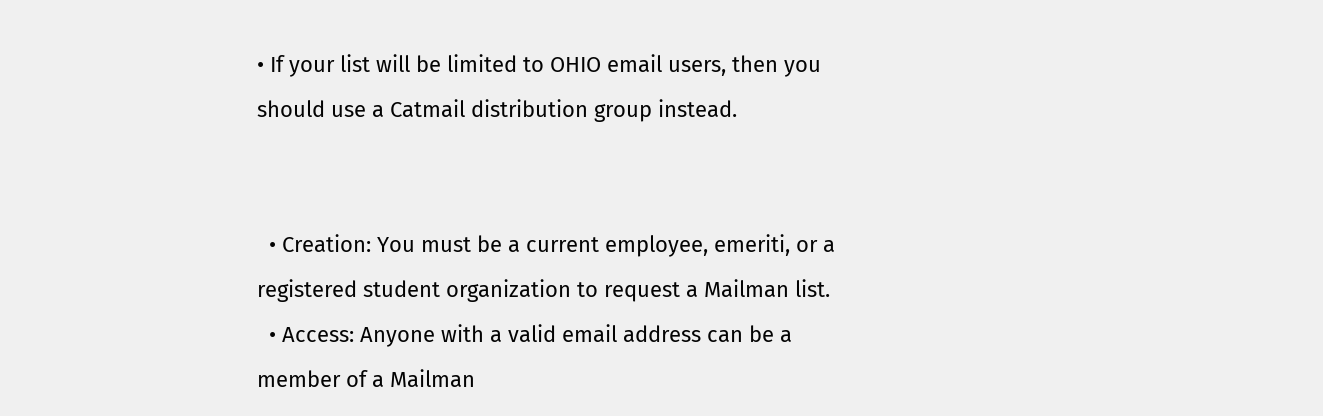• If your list will be limited to OHIO email users, then you should use a Catmail distribution group instead.


  • Creation: You must be a current employee, emeriti, or a registered student organization to request a Mailman list.
  • Access: Anyone with a valid email address can be a member of a Mailman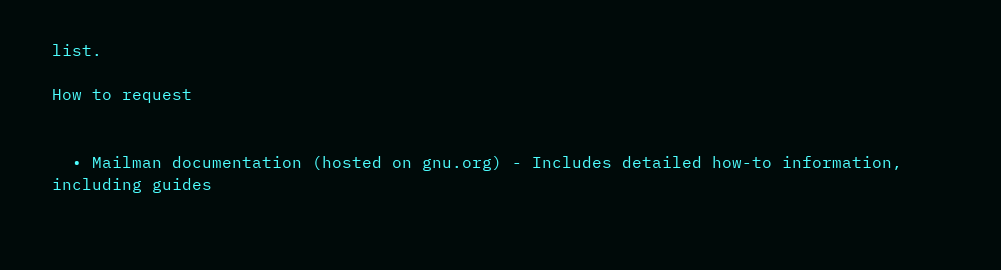list.

How to request


  • Mailman documentation (hosted on gnu.org) - Includes detailed how-to information, including guides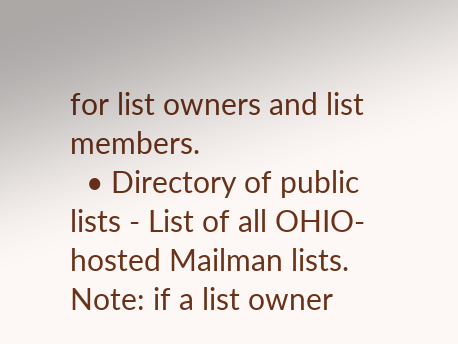for list owners and list members.
  • Directory of public lists - List of all OHIO-hosted Mailman lists. Note: if a list owner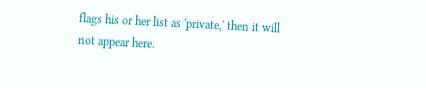flags his or her list as 'private,' then it will not appear here.